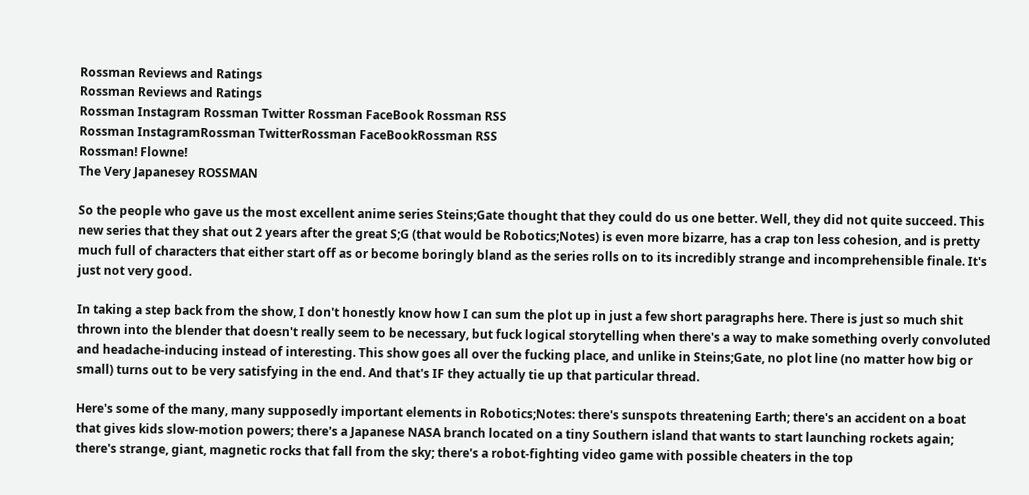Rossman Reviews and Ratings
Rossman Reviews and Ratings
Rossman Instagram Rossman Twitter Rossman FaceBook Rossman RSS
Rossman InstagramRossman TwitterRossman FaceBookRossman RSS
Rossman! Flowne!
The Very Japanesey ROSSMAN

So the people who gave us the most excellent anime series Steins;Gate thought that they could do us one better. Well, they did not quite succeed. This new series that they shat out 2 years after the great S;G (that would be Robotics;Notes) is even more bizarre, has a crap ton less cohesion, and is pretty much full of characters that either start off as or become boringly bland as the series rolls on to its incredibly strange and incomprehensible finale. It's just not very good.

In taking a step back from the show, I don't honestly know how I can sum the plot up in just a few short paragraphs here. There is just so much shit thrown into the blender that doesn't really seem to be necessary, but fuck logical storytelling when there's a way to make something overly convoluted and headache-inducing instead of interesting. This show goes all over the fucking place, and unlike in Steins;Gate, no plot line (no matter how big or small) turns out to be very satisfying in the end. And that's IF they actually tie up that particular thread.

Here's some of the many, many supposedly important elements in Robotics;Notes: there's sunspots threatening Earth; there's an accident on a boat that gives kids slow-motion powers; there's a Japanese NASA branch located on a tiny Southern island that wants to start launching rockets again; there's strange, giant, magnetic rocks that fall from the sky; there's a robot-fighting video game with possible cheaters in the top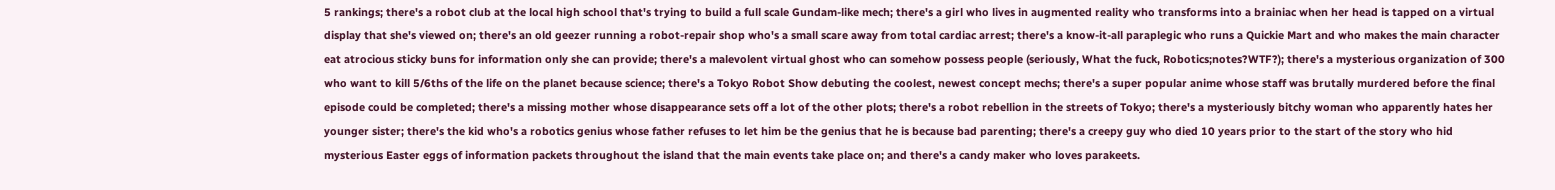5 rankings; there's a robot club at the local high school that's trying to build a full scale Gundam-like mech; there's a girl who lives in augmented reality who transforms into a brainiac when her head is tapped on a virtual display that she's viewed on; there's an old geezer running a robot-repair shop who's a small scare away from total cardiac arrest; there's a know-it-all paraplegic who runs a Quickie Mart and who makes the main character eat atrocious sticky buns for information only she can provide; there's a malevolent virtual ghost who can somehow possess people (seriously, What the fuck, Robotics;notes?WTF?); there's a mysterious organization of 300 who want to kill 5/6ths of the life on the planet because science; there's a Tokyo Robot Show debuting the coolest, newest concept mechs; there's a super popular anime whose staff was brutally murdered before the final episode could be completed; there's a missing mother whose disappearance sets off a lot of the other plots; there's a robot rebellion in the streets of Tokyo; there's a mysteriously bitchy woman who apparently hates her younger sister; there's the kid who's a robotics genius whose father refuses to let him be the genius that he is because bad parenting; there's a creepy guy who died 10 years prior to the start of the story who hid mysterious Easter eggs of information packets throughout the island that the main events take place on; and there's a candy maker who loves parakeets.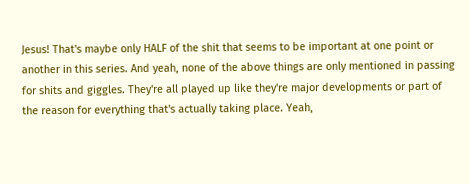Jesus! That's maybe only HALF of the shit that seems to be important at one point or another in this series. And yeah, none of the above things are only mentioned in passing for shits and giggles. They're all played up like they're major developments or part of the reason for everything that's actually taking place. Yeah,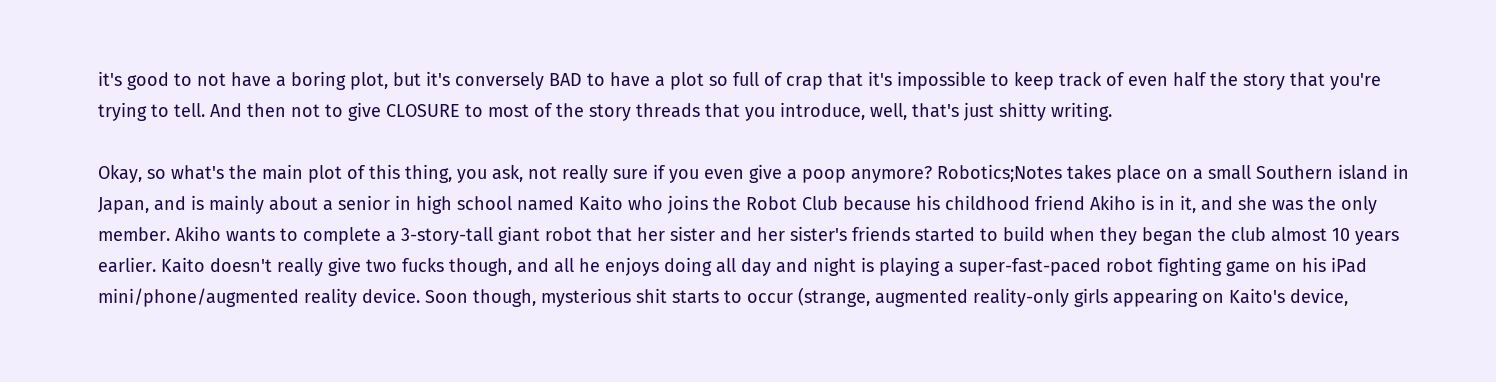it's good to not have a boring plot, but it's conversely BAD to have a plot so full of crap that it's impossible to keep track of even half the story that you're trying to tell. And then not to give CLOSURE to most of the story threads that you introduce, well, that's just shitty writing.

Okay, so what's the main plot of this thing, you ask, not really sure if you even give a poop anymore? Robotics;Notes takes place on a small Southern island in Japan, and is mainly about a senior in high school named Kaito who joins the Robot Club because his childhood friend Akiho is in it, and she was the only member. Akiho wants to complete a 3-story-tall giant robot that her sister and her sister's friends started to build when they began the club almost 10 years earlier. Kaito doesn't really give two fucks though, and all he enjoys doing all day and night is playing a super-fast-paced robot fighting game on his iPad mini/phone/augmented reality device. Soon though, mysterious shit starts to occur (strange, augmented reality-only girls appearing on Kaito's device,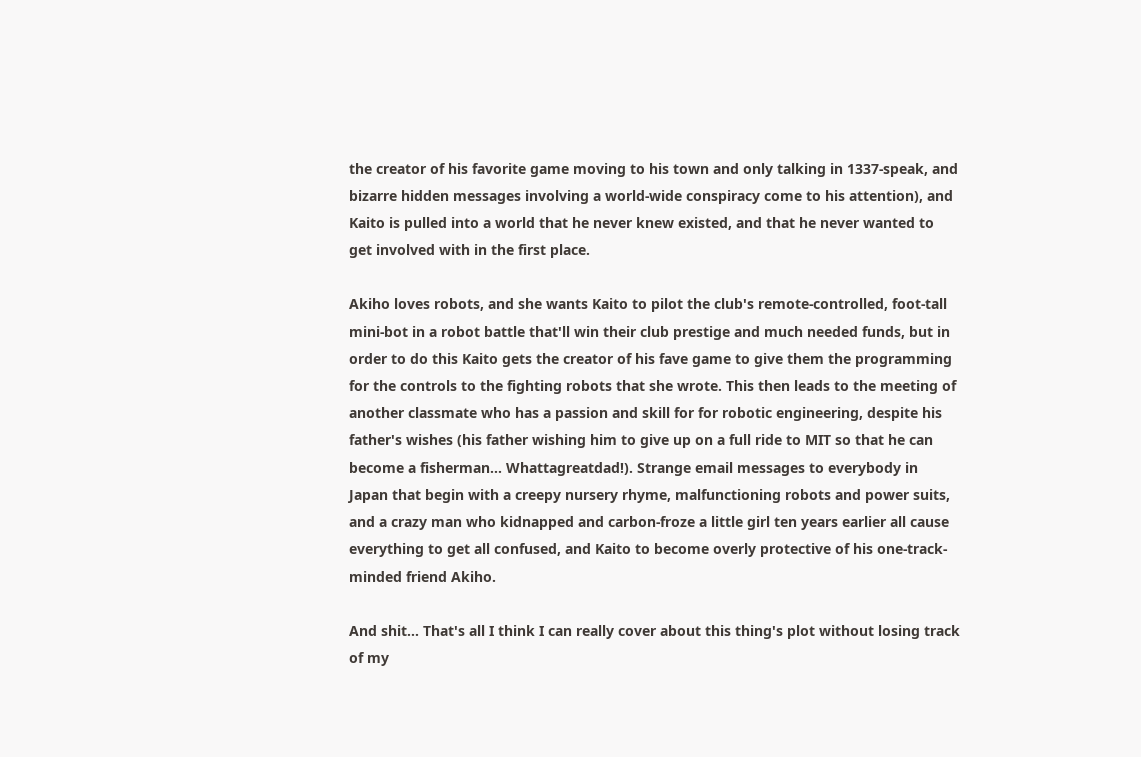the creator of his favorite game moving to his town and only talking in 1337-speak, and bizarre hidden messages involving a world-wide conspiracy come to his attention), and Kaito is pulled into a world that he never knew existed, and that he never wanted to get involved with in the first place.

Akiho loves robots, and she wants Kaito to pilot the club's remote-controlled, foot-tall mini-bot in a robot battle that'll win their club prestige and much needed funds, but in order to do this Kaito gets the creator of his fave game to give them the programming for the controls to the fighting robots that she wrote. This then leads to the meeting of another classmate who has a passion and skill for for robotic engineering, despite his father's wishes (his father wishing him to give up on a full ride to MIT so that he can become a fisherman... Whattagreatdad!). Strange email messages to everybody in Japan that begin with a creepy nursery rhyme, malfunctioning robots and power suits, and a crazy man who kidnapped and carbon-froze a little girl ten years earlier all cause everything to get all confused, and Kaito to become overly protective of his one-track-minded friend Akiho.

And shit... That's all I think I can really cover about this thing's plot without losing track of my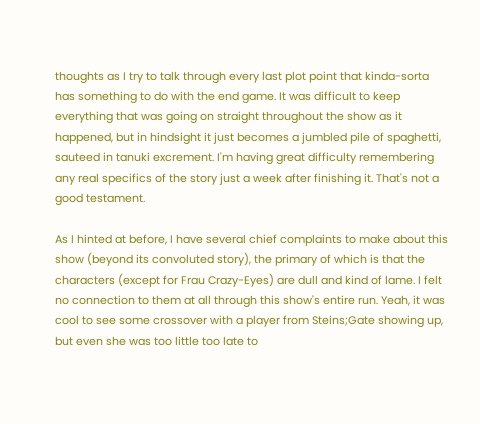thoughts as I try to talk through every last plot point that kinda-sorta has something to do with the end game. It was difficult to keep everything that was going on straight throughout the show as it happened, but in hindsight it just becomes a jumbled pile of spaghetti, sauteed in tanuki excrement. I'm having great difficulty remembering any real specifics of the story just a week after finishing it. That's not a good testament.

As I hinted at before, I have several chief complaints to make about this show (beyond its convoluted story), the primary of which is that the characters (except for Frau Crazy-Eyes) are dull and kind of lame. I felt no connection to them at all through this show's entire run. Yeah, it was cool to see some crossover with a player from Steins;Gate showing up, but even she was too little too late to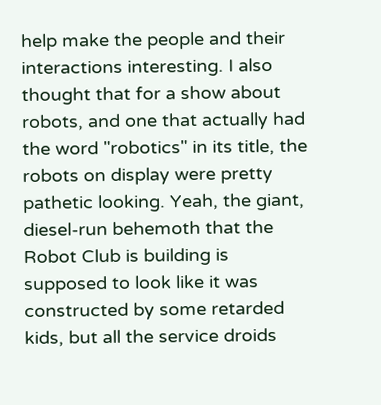help make the people and their interactions interesting. I also thought that for a show about robots, and one that actually had the word "robotics" in its title, the robots on display were pretty pathetic looking. Yeah, the giant, diesel-run behemoth that the Robot Club is building is supposed to look like it was constructed by some retarded kids, but all the service droids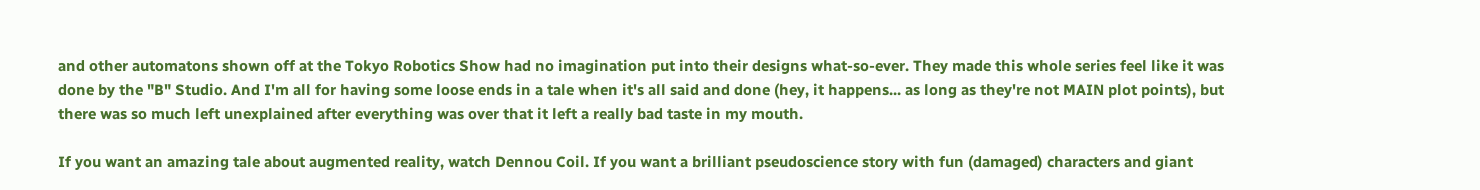and other automatons shown off at the Tokyo Robotics Show had no imagination put into their designs what-so-ever. They made this whole series feel like it was done by the "B" Studio. And I'm all for having some loose ends in a tale when it's all said and done (hey, it happens... as long as they're not MAIN plot points), but there was so much left unexplained after everything was over that it left a really bad taste in my mouth.

If you want an amazing tale about augmented reality, watch Dennou Coil. If you want a brilliant pseudoscience story with fun (damaged) characters and giant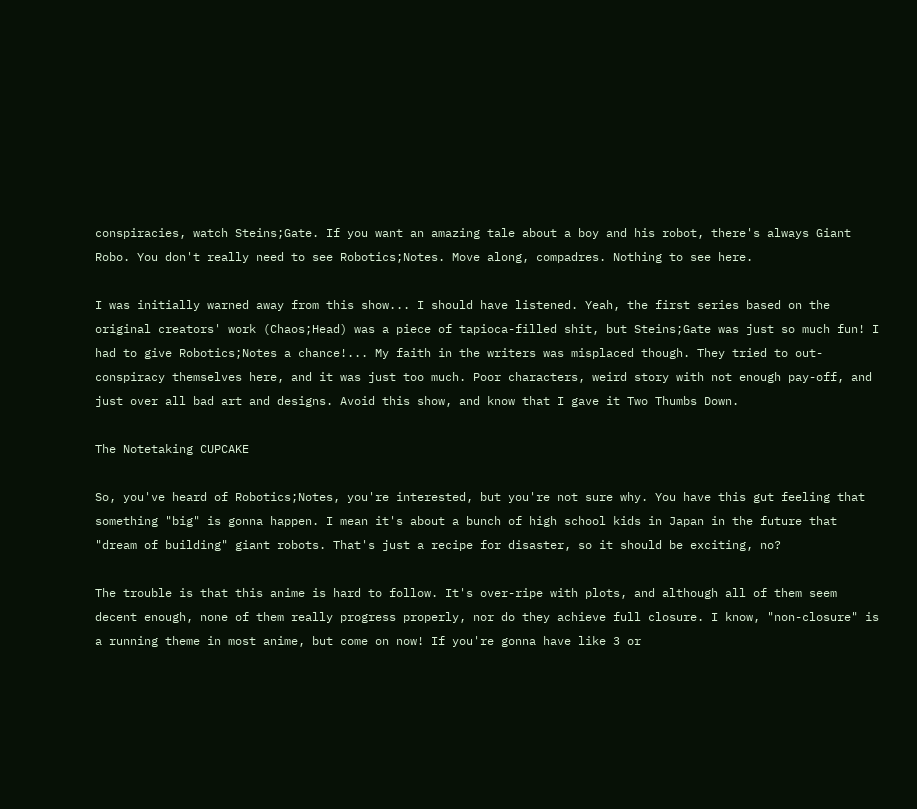conspiracies, watch Steins;Gate. If you want an amazing tale about a boy and his robot, there's always Giant Robo. You don't really need to see Robotics;Notes. Move along, compadres. Nothing to see here.

I was initially warned away from this show... I should have listened. Yeah, the first series based on the original creators' work (Chaos;Head) was a piece of tapioca-filled shit, but Steins;Gate was just so much fun! I had to give Robotics;Notes a chance!... My faith in the writers was misplaced though. They tried to out-conspiracy themselves here, and it was just too much. Poor characters, weird story with not enough pay-off, and just over all bad art and designs. Avoid this show, and know that I gave it Two Thumbs Down.

The Notetaking CUPCAKE

So, you've heard of Robotics;Notes, you're interested, but you're not sure why. You have this gut feeling that something "big" is gonna happen. I mean it's about a bunch of high school kids in Japan in the future that "dream of building" giant robots. That's just a recipe for disaster, so it should be exciting, no?

The trouble is that this anime is hard to follow. It's over-ripe with plots, and although all of them seem decent enough, none of them really progress properly, nor do they achieve full closure. I know, "non-closure" is a running theme in most anime, but come on now! If you're gonna have like 3 or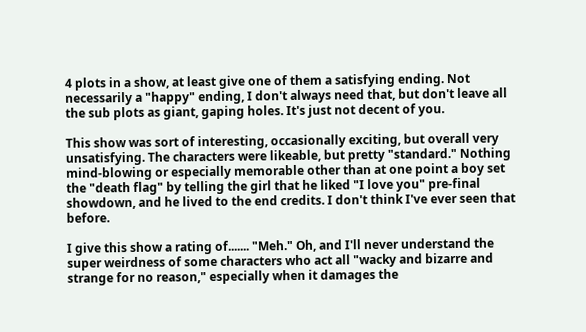4 plots in a show, at least give one of them a satisfying ending. Not necessarily a "happy" ending, I don't always need that, but don't leave all the sub plots as giant, gaping holes. It's just not decent of you.

This show was sort of interesting, occasionally exciting, but overall very unsatisfying. The characters were likeable, but pretty "standard." Nothing mind-blowing or especially memorable other than at one point a boy set the "death flag" by telling the girl that he liked "I love you" pre-final showdown, and he lived to the end credits. I don't think I've ever seen that before.

I give this show a rating of....... "Meh." Oh, and I'll never understand the super weirdness of some characters who act all "wacky and bizarre and strange for no reason," especially when it damages the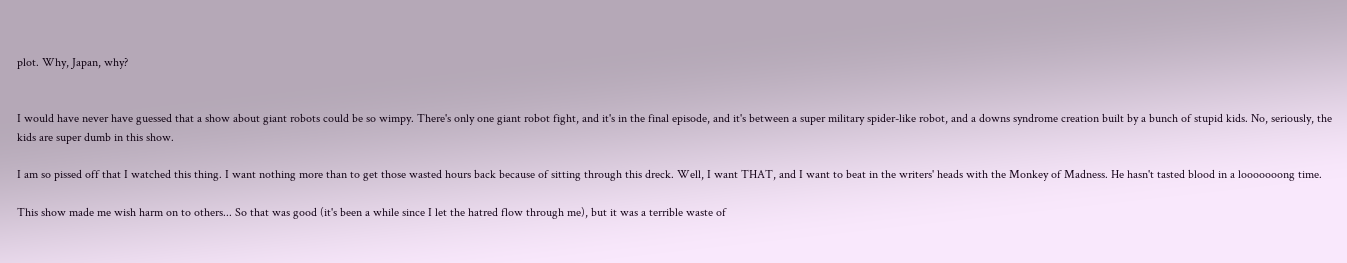plot. Why, Japan, why?


I would have never have guessed that a show about giant robots could be so wimpy. There's only one giant robot fight, and it's in the final episode, and it's between a super military spider-like robot, and a downs syndrome creation built by a bunch of stupid kids. No, seriously, the kids are super dumb in this show.

I am so pissed off that I watched this thing. I want nothing more than to get those wasted hours back because of sitting through this dreck. Well, I want THAT, and I want to beat in the writers' heads with the Monkey of Madness. He hasn't tasted blood in a looooooong time.

This show made me wish harm on to others... So that was good (it's been a while since I let the hatred flow through me), but it was a terrible waste of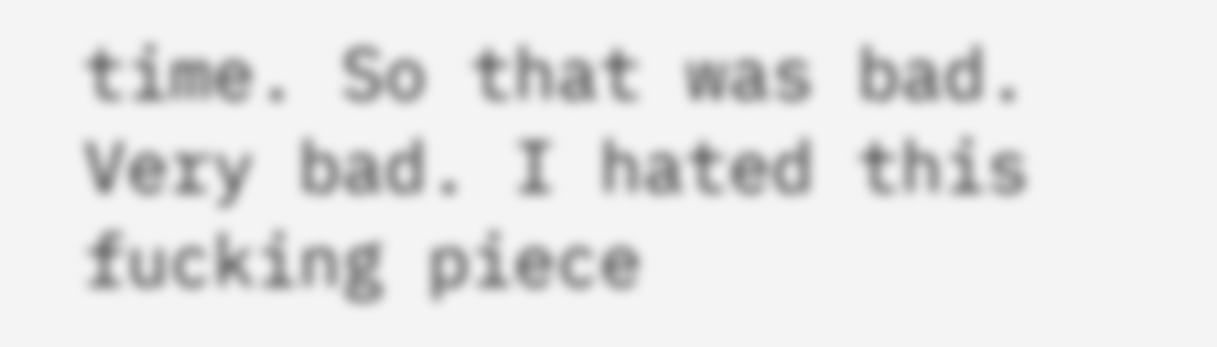time. So that was bad. Very bad. I hated this fucking piece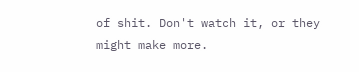of shit. Don't watch it, or they might make more.